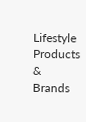Lifestyle Products & Brands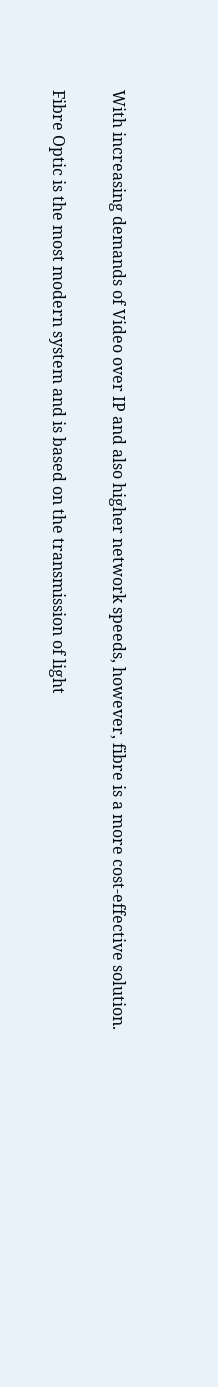With increasing demands of Video over IP and also higher network speeds, however, fibre is a more cost-effective solution.

Fibre Optic is the most modern system and is based on the transmission of light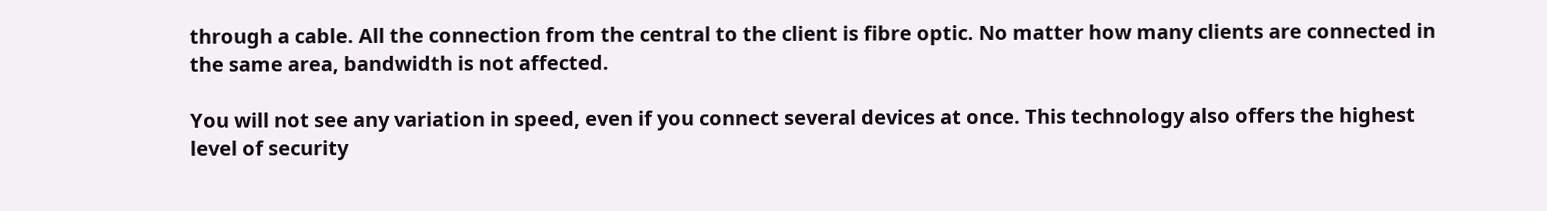through a cable. All the connection from the central to the client is fibre optic. No matter how many clients are connected in the same area, bandwidth is not affected.

You will not see any variation in speed, even if you connect several devices at once. This technology also offers the highest level of security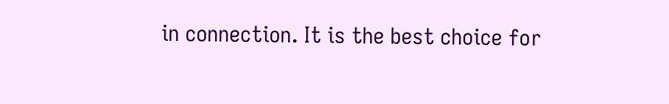in connection. It is the best choice for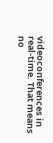videoconferences in real-time. That means no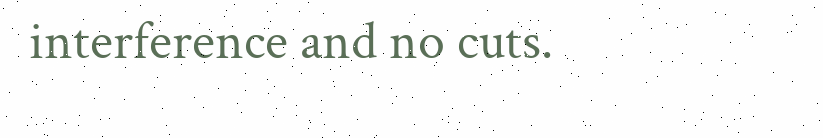interference and no cuts.